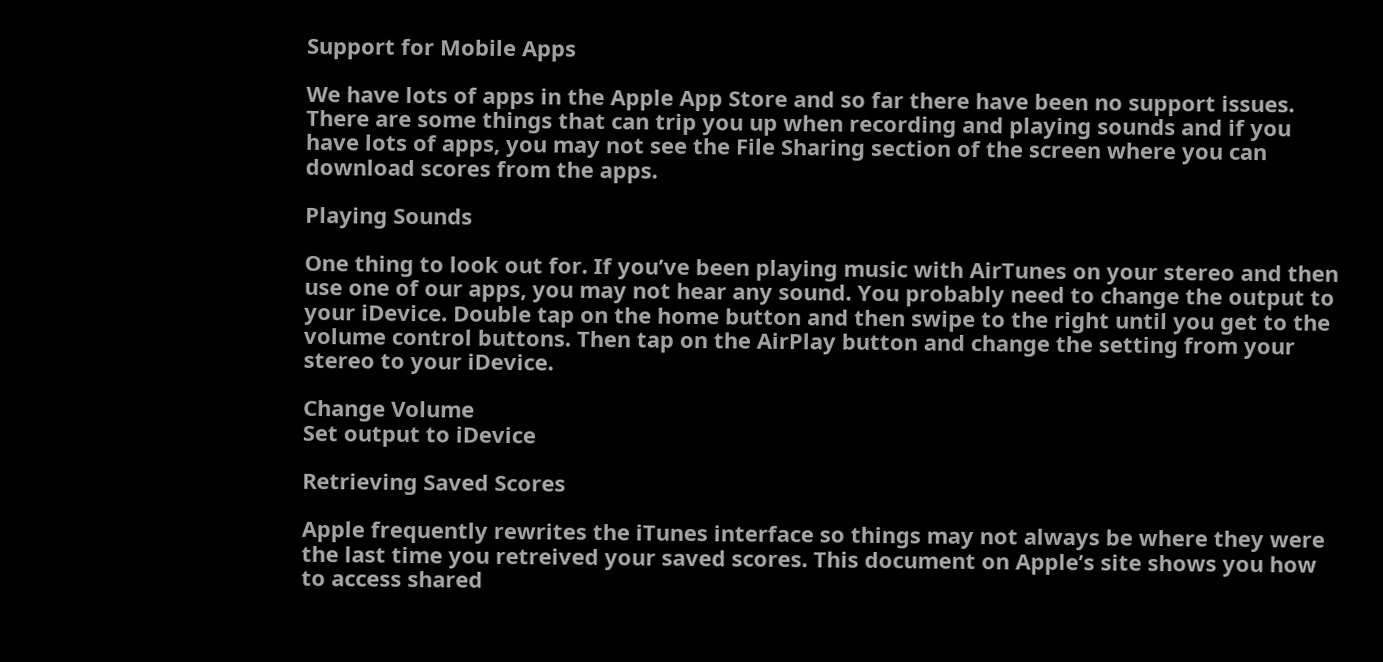Support for Mobile Apps

We have lots of apps in the Apple App Store and so far there have been no support issues. There are some things that can trip you up when recording and playing sounds and if you have lots of apps, you may not see the File Sharing section of the screen where you can download scores from the apps.

Playing Sounds

One thing to look out for. If you’ve been playing music with AirTunes on your stereo and then use one of our apps, you may not hear any sound. You probably need to change the output to your iDevice. Double tap on the home button and then swipe to the right until you get to the volume control buttons. Then tap on the AirPlay button and change the setting from your stereo to your iDevice.

Change Volume
Set output to iDevice

Retrieving Saved Scores

Apple frequently rewrites the iTunes interface so things may not always be where they were the last time you retreived your saved scores. This document on Apple’s site shows you how to access shared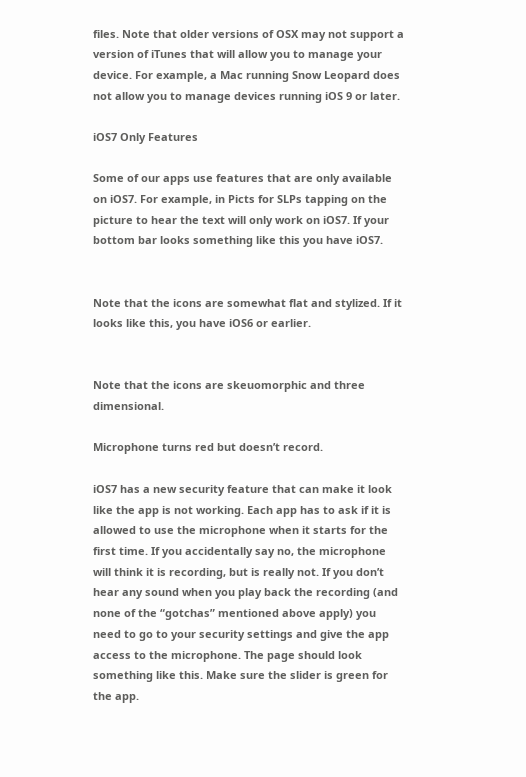files. Note that older versions of OSX may not support a version of iTunes that will allow you to manage your device. For example, a Mac running Snow Leopard does not allow you to manage devices running iOS 9 or later.

iOS7 Only Features

Some of our apps use features that are only available on iOS7. For example, in Picts for SLPs tapping on the picture to hear the text will only work on iOS7. If your bottom bar looks something like this you have iOS7.


Note that the icons are somewhat flat and stylized. If it looks like this, you have iOS6 or earlier.


Note that the icons are skeuomorphic and three dimensional.

Microphone turns red but doesn’t record.

iOS7 has a new security feature that can make it look like the app is not working. Each app has to ask if it is allowed to use the microphone when it starts for the first time. If you accidentally say no, the microphone will think it is recording, but is really not. If you don’t hear any sound when you play back the recording (and none of the “gotchas” mentioned above apply) you need to go to your security settings and give the app access to the microphone. The page should look something like this. Make sure the slider is green for the app.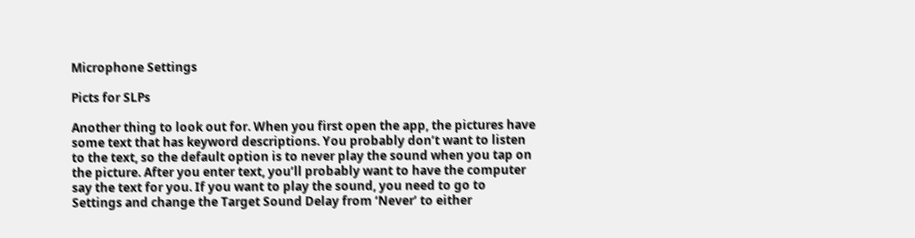Microphone Settings

Picts for SLPs

Another thing to look out for. When you first open the app, the pictures have some text that has keyword descriptions. You probably don’t want to listen to the text, so the default option is to never play the sound when you tap on the picture. After you enter text, you’ll probably want to have the computer say the text for you. If you want to play the sound, you need to go to Settings and change the Target Sound Delay from ‘Never’ to either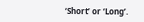‘Short’ or ‘Long’.